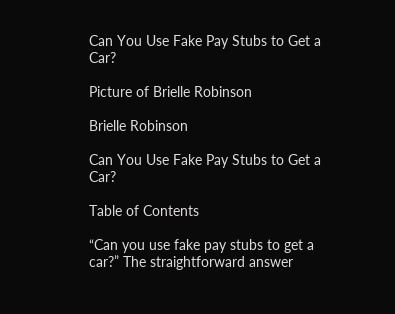Can You Use Fake Pay Stubs to Get a Car?

Picture of Brielle Robinson

Brielle Robinson

Can You Use Fake Pay Stubs to Get a Car?

Table of Contents

“Can you use fake pay stubs to get a car?” The straightforward answer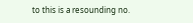to this is a resounding no.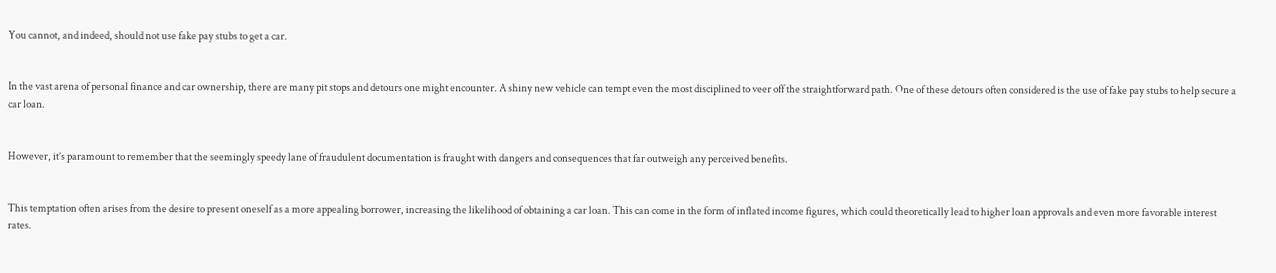You cannot, and indeed, should not use fake pay stubs to get a car.


In the vast arena of personal finance and car ownership, there are many pit stops and detours one might encounter. A shiny new vehicle can tempt even the most disciplined to veer off the straightforward path. One of these detours often considered is the use of fake pay stubs to help secure a car loan.


However, it’s paramount to remember that the seemingly speedy lane of fraudulent documentation is fraught with dangers and consequences that far outweigh any perceived benefits.


This temptation often arises from the desire to present oneself as a more appealing borrower, increasing the likelihood of obtaining a car loan. This can come in the form of inflated income figures, which could theoretically lead to higher loan approvals and even more favorable interest rates.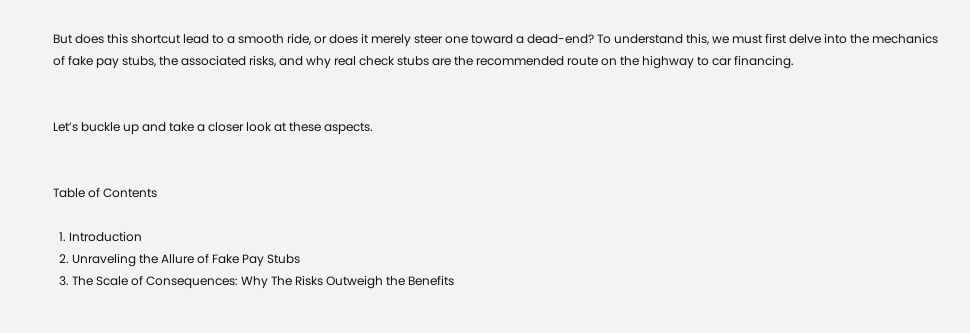But does this shortcut lead to a smooth ride, or does it merely steer one toward a dead-end? To understand this, we must first delve into the mechanics of fake pay stubs, the associated risks, and why real check stubs are the recommended route on the highway to car financing.


Let’s buckle up and take a closer look at these aspects.


Table of Contents

  1. Introduction
  2. Unraveling the Allure of Fake Pay Stubs
  3. The Scale of Consequences: Why The Risks Outweigh the Benefits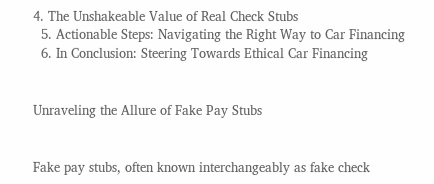4. The Unshakeable Value of Real Check Stubs
  5. Actionable Steps: Navigating the Right Way to Car Financing
  6. In Conclusion: Steering Towards Ethical Car Financing


Unraveling the Allure of Fake Pay Stubs


Fake pay stubs, often known interchangeably as fake check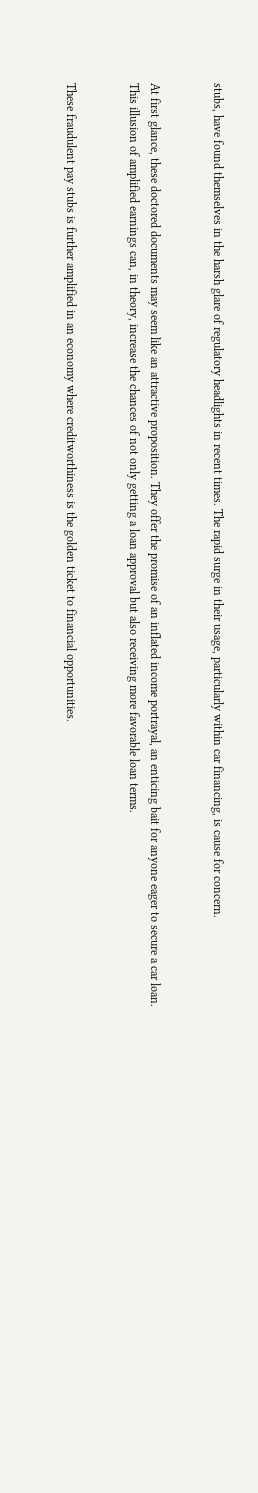stubs, have found themselves in the harsh glare of regulatory headlights in recent times. The rapid surge in their usage, particularly within car financing, is cause for concern.


At first glance, these doctored documents may seem like an attractive proposition. They offer the promise of an inflated income portrayal, an enticing bait for anyone eager to secure a car loan. This illusion of amplified earnings can, in theory, increase the chances of not only getting a loan approval but also receiving more favorable loan terms.


These fraudulent pay stubs is further amplified in an economy where creditworthiness is the golden ticket to financial opportunities.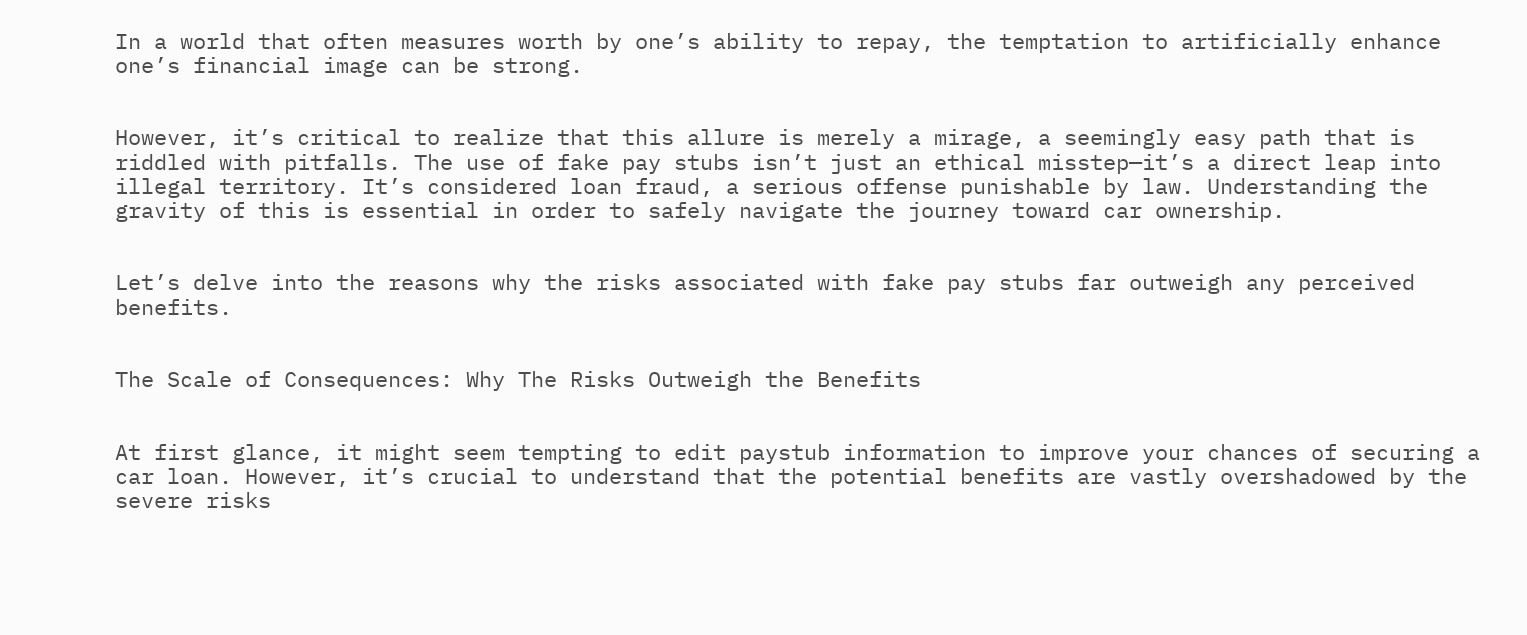In a world that often measures worth by one’s ability to repay, the temptation to artificially enhance one’s financial image can be strong.


However, it’s critical to realize that this allure is merely a mirage, a seemingly easy path that is riddled with pitfalls. The use of fake pay stubs isn’t just an ethical misstep—it’s a direct leap into illegal territory. It’s considered loan fraud, a serious offense punishable by law. Understanding the gravity of this is essential in order to safely navigate the journey toward car ownership.


Let’s delve into the reasons why the risks associated with fake pay stubs far outweigh any perceived benefits.


The Scale of Consequences: Why The Risks Outweigh the Benefits


At first glance, it might seem tempting to edit paystub information to improve your chances of securing a car loan. However, it’s crucial to understand that the potential benefits are vastly overshadowed by the severe risks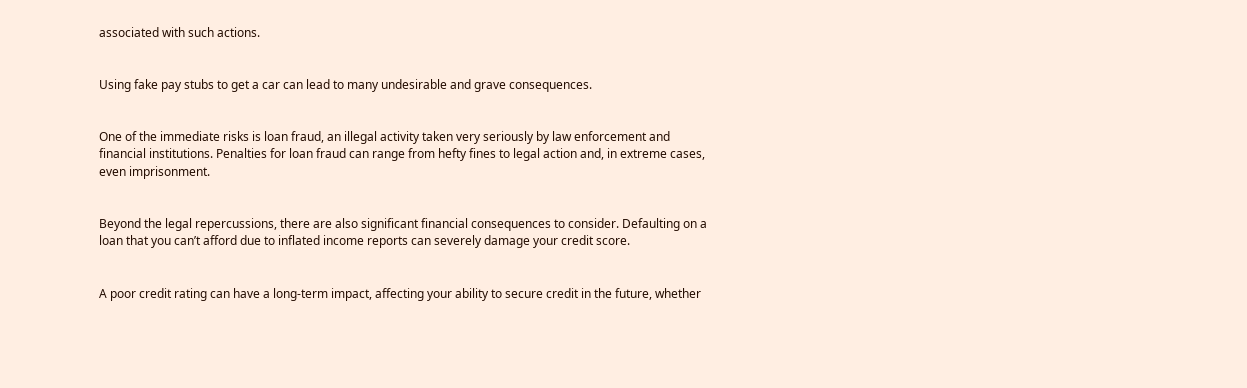associated with such actions.


Using fake pay stubs to get a car can lead to many undesirable and grave consequences.


One of the immediate risks is loan fraud, an illegal activity taken very seriously by law enforcement and financial institutions. Penalties for loan fraud can range from hefty fines to legal action and, in extreme cases, even imprisonment.


Beyond the legal repercussions, there are also significant financial consequences to consider. Defaulting on a loan that you can’t afford due to inflated income reports can severely damage your credit score.


A poor credit rating can have a long-term impact, affecting your ability to secure credit in the future, whether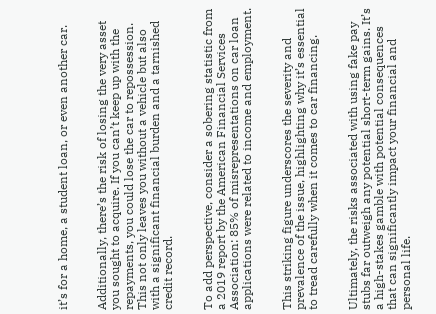it’s for a home, a student loan, or even another car.


Additionally, there’s the risk of losing the very asset you sought to acquire. If you can’t keep up with the repayments, you could lose the car to repossession. This not only leaves you without a vehicle but also with a significant financial burden and a tarnished credit record.


To add perspective, consider a sobering statistic from a 2019 report by the American Financial Services Association: 85% of misrepresentations on car loan applications were related to income and employment.


This striking figure underscores the severity and prevalence of the issue, highlighting why it’s essential to tread carefully when it comes to car financing.


Ultimately, the risks associated with using fake pay stubs far outweigh any potential short-term gains. It’s a high-stakes gamble with potential consequences that can significantly impact your financial and personal life.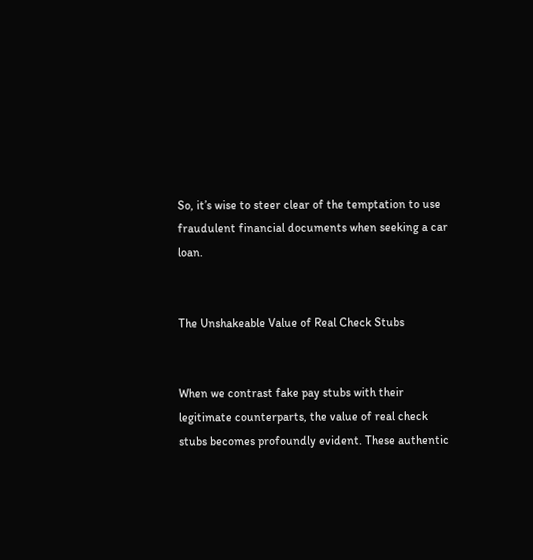So, it’s wise to steer clear of the temptation to use fraudulent financial documents when seeking a car loan.


The Unshakeable Value of Real Check Stubs


When we contrast fake pay stubs with their legitimate counterparts, the value of real check stubs becomes profoundly evident. These authentic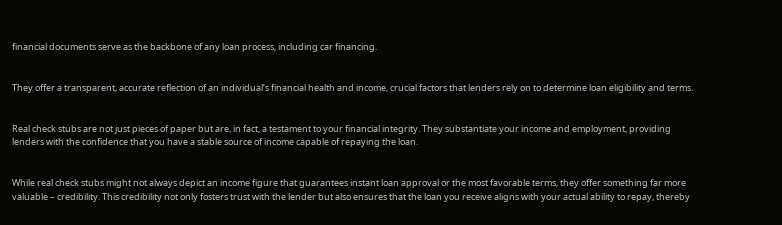financial documents serve as the backbone of any loan process, including car financing.


They offer a transparent, accurate reflection of an individual’s financial health and income, crucial factors that lenders rely on to determine loan eligibility and terms.


Real check stubs are not just pieces of paper but are, in fact, a testament to your financial integrity. They substantiate your income and employment, providing lenders with the confidence that you have a stable source of income capable of repaying the loan.


While real check stubs might not always depict an income figure that guarantees instant loan approval or the most favorable terms, they offer something far more valuable – credibility. This credibility not only fosters trust with the lender but also ensures that the loan you receive aligns with your actual ability to repay, thereby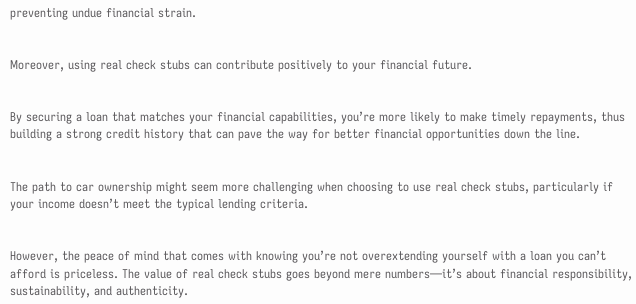preventing undue financial strain.


Moreover, using real check stubs can contribute positively to your financial future.


By securing a loan that matches your financial capabilities, you’re more likely to make timely repayments, thus building a strong credit history that can pave the way for better financial opportunities down the line.


The path to car ownership might seem more challenging when choosing to use real check stubs, particularly if your income doesn’t meet the typical lending criteria.


However, the peace of mind that comes with knowing you’re not overextending yourself with a loan you can’t afford is priceless. The value of real check stubs goes beyond mere numbers—it’s about financial responsibility, sustainability, and authenticity.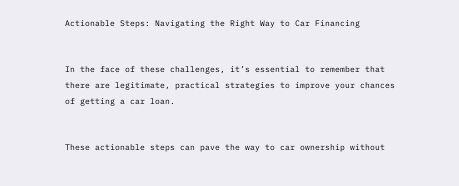Actionable Steps: Navigating the Right Way to Car Financing


In the face of these challenges, it’s essential to remember that there are legitimate, practical strategies to improve your chances of getting a car loan.


These actionable steps can pave the way to car ownership without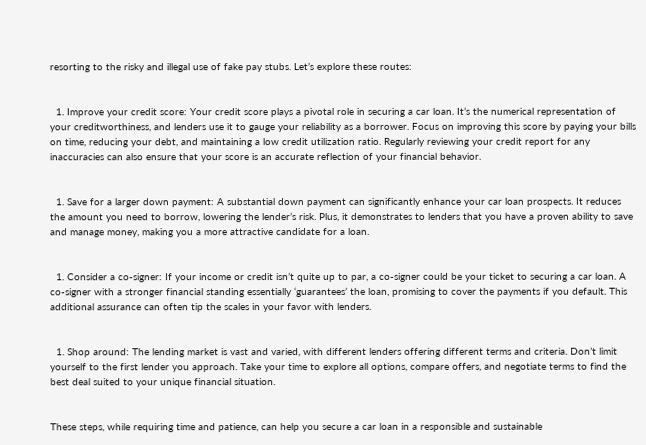resorting to the risky and illegal use of fake pay stubs. Let’s explore these routes:


  1. Improve your credit score: Your credit score plays a pivotal role in securing a car loan. It’s the numerical representation of your creditworthiness, and lenders use it to gauge your reliability as a borrower. Focus on improving this score by paying your bills on time, reducing your debt, and maintaining a low credit utilization ratio. Regularly reviewing your credit report for any inaccuracies can also ensure that your score is an accurate reflection of your financial behavior.


  1. Save for a larger down payment: A substantial down payment can significantly enhance your car loan prospects. It reduces the amount you need to borrow, lowering the lender’s risk. Plus, it demonstrates to lenders that you have a proven ability to save and manage money, making you a more attractive candidate for a loan.


  1. Consider a co-signer: If your income or credit isn’t quite up to par, a co-signer could be your ticket to securing a car loan. A co-signer with a stronger financial standing essentially ‘guarantees’ the loan, promising to cover the payments if you default. This additional assurance can often tip the scales in your favor with lenders.


  1. Shop around: The lending market is vast and varied, with different lenders offering different terms and criteria. Don’t limit yourself to the first lender you approach. Take your time to explore all options, compare offers, and negotiate terms to find the best deal suited to your unique financial situation.


These steps, while requiring time and patience, can help you secure a car loan in a responsible and sustainable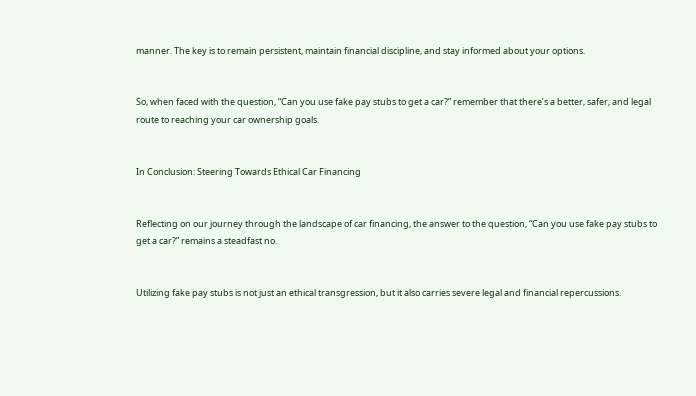manner. The key is to remain persistent, maintain financial discipline, and stay informed about your options.


So, when faced with the question, “Can you use fake pay stubs to get a car?” remember that there’s a better, safer, and legal route to reaching your car ownership goals.


In Conclusion: Steering Towards Ethical Car Financing


Reflecting on our journey through the landscape of car financing, the answer to the question, “Can you use fake pay stubs to get a car?” remains a steadfast no.


Utilizing fake pay stubs is not just an ethical transgression, but it also carries severe legal and financial repercussions.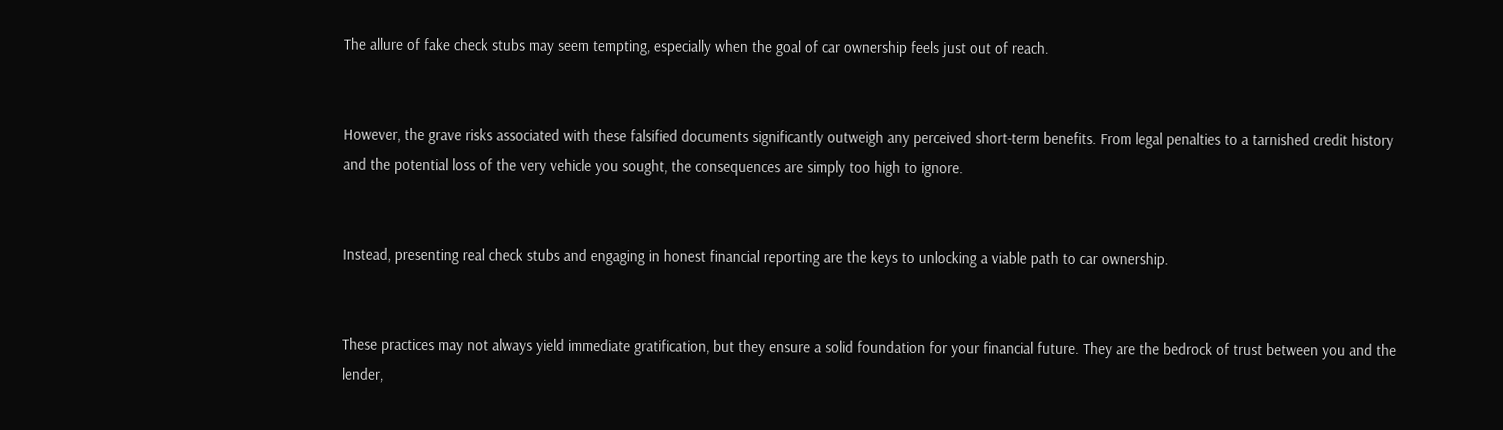The allure of fake check stubs may seem tempting, especially when the goal of car ownership feels just out of reach.


However, the grave risks associated with these falsified documents significantly outweigh any perceived short-term benefits. From legal penalties to a tarnished credit history and the potential loss of the very vehicle you sought, the consequences are simply too high to ignore.


Instead, presenting real check stubs and engaging in honest financial reporting are the keys to unlocking a viable path to car ownership.


These practices may not always yield immediate gratification, but they ensure a solid foundation for your financial future. They are the bedrock of trust between you and the lender,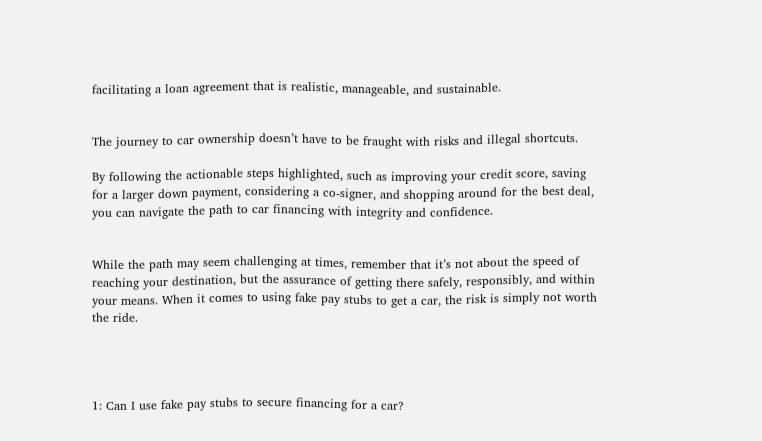facilitating a loan agreement that is realistic, manageable, and sustainable.


The journey to car ownership doesn’t have to be fraught with risks and illegal shortcuts.

By following the actionable steps highlighted, such as improving your credit score, saving for a larger down payment, considering a co-signer, and shopping around for the best deal, you can navigate the path to car financing with integrity and confidence.


While the path may seem challenging at times, remember that it’s not about the speed of reaching your destination, but the assurance of getting there safely, responsibly, and within your means. When it comes to using fake pay stubs to get a car, the risk is simply not worth the ride.




1: Can I use fake pay stubs to secure financing for a car?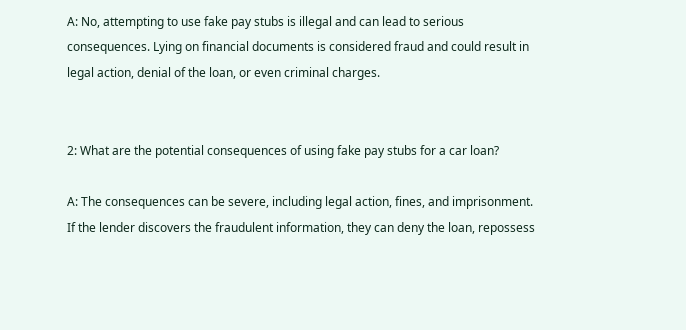A: No, attempting to use fake pay stubs is illegal and can lead to serious consequences. Lying on financial documents is considered fraud and could result in legal action, denial of the loan, or even criminal charges.


2: What are the potential consequences of using fake pay stubs for a car loan?

A: The consequences can be severe, including legal action, fines, and imprisonment. If the lender discovers the fraudulent information, they can deny the loan, repossess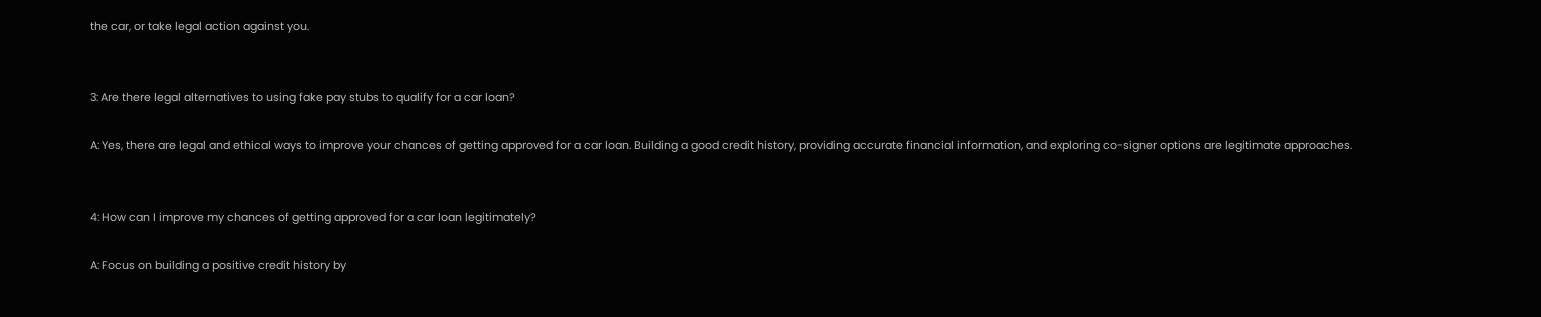the car, or take legal action against you.


3: Are there legal alternatives to using fake pay stubs to qualify for a car loan?

A: Yes, there are legal and ethical ways to improve your chances of getting approved for a car loan. Building a good credit history, providing accurate financial information, and exploring co-signer options are legitimate approaches.


4: How can I improve my chances of getting approved for a car loan legitimately?

A: Focus on building a positive credit history by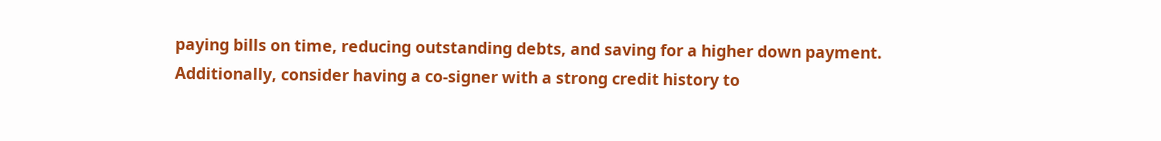paying bills on time, reducing outstanding debts, and saving for a higher down payment. Additionally, consider having a co-signer with a strong credit history to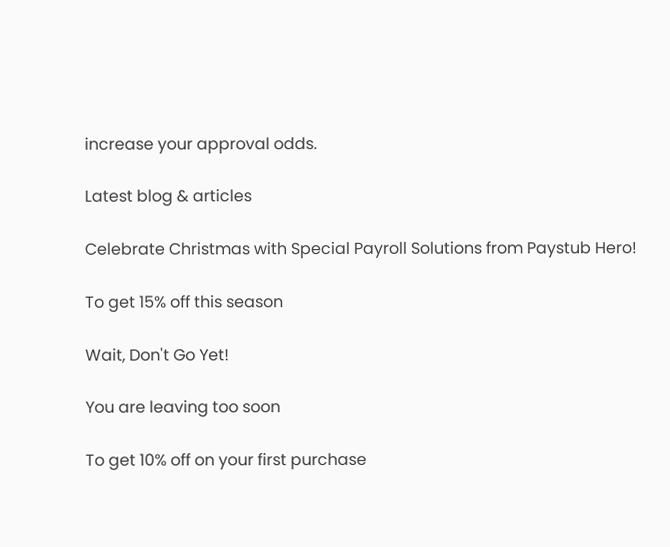increase your approval odds.

Latest blog & articles

Celebrate Christmas with Special Payroll Solutions from Paystub Hero!

To get 15% off this season

Wait, Don't Go Yet!

You are leaving too soon

To get 10% off on your first purchase